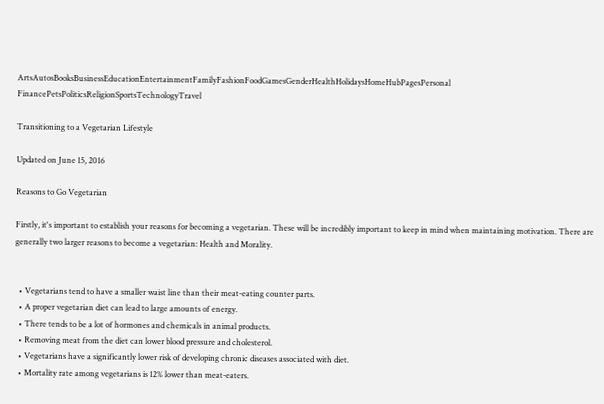ArtsAutosBooksBusinessEducationEntertainmentFamilyFashionFoodGamesGenderHealthHolidaysHomeHubPagesPersonal FinancePetsPoliticsReligionSportsTechnologyTravel

Transitioning to a Vegetarian Lifestyle

Updated on June 15, 2016

Reasons to Go Vegetarian

Firstly, it's important to establish your reasons for becoming a vegetarian. These will be incredibly important to keep in mind when maintaining motivation. There are generally two larger reasons to become a vegetarian: Health and Morality.


  • Vegetarians tend to have a smaller waist line than their meat-eating counter parts.
  • A proper vegetarian diet can lead to large amounts of energy.
  • There tends to be a lot of hormones and chemicals in animal products.
  • Removing meat from the diet can lower blood pressure and cholesterol.
  • Vegetarians have a significantly lower risk of developing chronic diseases associated with diet.
  • Mortality rate among vegetarians is 12% lower than meat-eaters.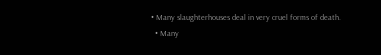• Many slaughterhouses deal in very cruel forms of death.
  • Many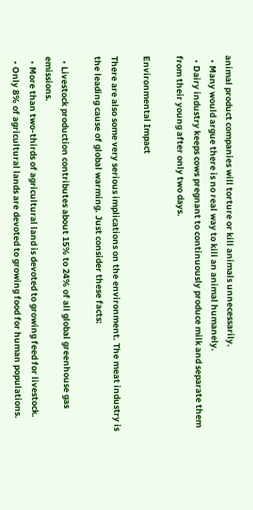animal product companies will torture or kill animals unnecessarily.
  • Many would argue there is no real way to kill an animal humanely.
  • Dairy industry keeps cows pregnant to continuously produce milk and separate them from their young after only two days.

Environmental Impact

There are also some very serious implications on the environment. The meat industry is the leading cause of global warming. Just consider these facts:

  • Livestock production contributes about 15% to 24% of all global greenhouse gas emissions.
  • More than two-thirds of agricultural land is devoted to growing feed for livestock.
  • Only 8% of agricultural lands are devoted to growing food for human populations.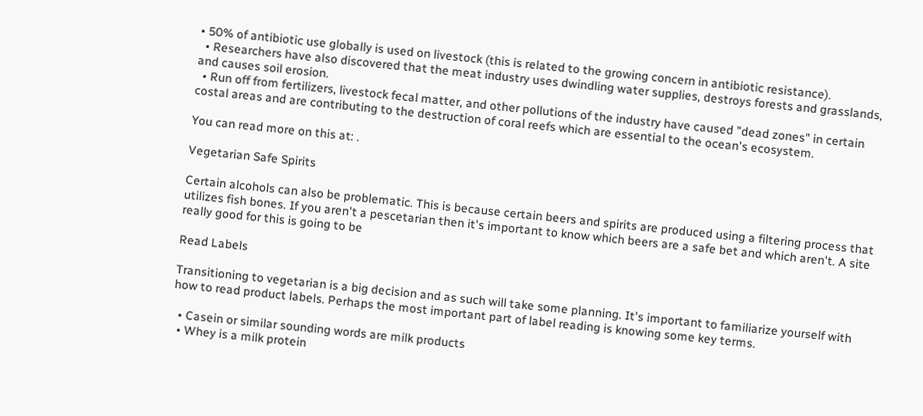• 50% of antibiotic use globally is used on livestock (this is related to the growing concern in antibiotic resistance).
  • Researchers have also discovered that the meat industry uses dwindling water supplies, destroys forests and grasslands, and causes soil erosion.
  • Run off from fertilizers, livestock fecal matter, and other pollutions of the industry have caused "dead zones" in certain costal areas and are contributing to the destruction of coral reefs which are essential to the ocean's ecosystem.

You can read more on this at: .

Vegetarian Safe Spirits

Certain alcohols can also be problematic. This is because certain beers and spirits are produced using a filtering process that utilizes fish bones. If you aren't a pescetarian then it's important to know which beers are a safe bet and which aren't. A site really good for this is going to be

Read Labels

Transitioning to vegetarian is a big decision and as such will take some planning. It's important to familiarize yourself with how to read product labels. Perhaps the most important part of label reading is knowing some key terms.

  • Casein or similar sounding words are milk products
  • Whey is a milk protein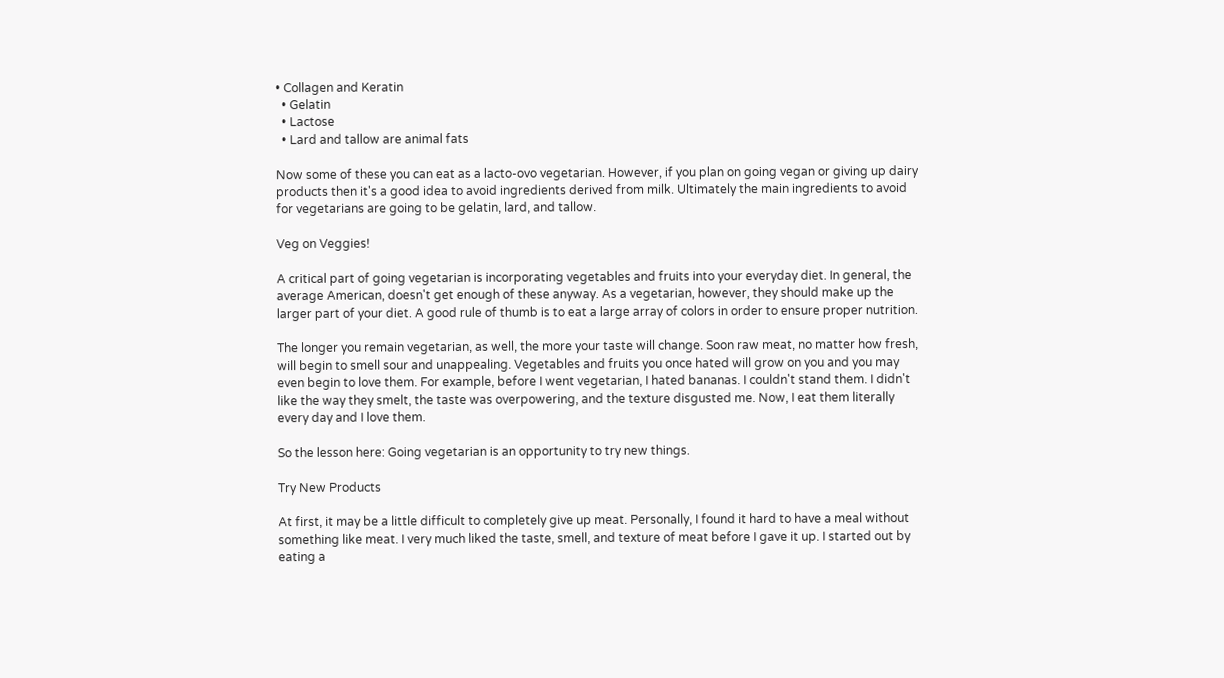• Collagen and Keratin
  • Gelatin
  • Lactose
  • Lard and tallow are animal fats

Now some of these you can eat as a lacto-ovo vegetarian. However, if you plan on going vegan or giving up dairy products then it's a good idea to avoid ingredients derived from milk. Ultimately the main ingredients to avoid for vegetarians are going to be gelatin, lard, and tallow.

Veg on Veggies!

A critical part of going vegetarian is incorporating vegetables and fruits into your everyday diet. In general, the average American, doesn't get enough of these anyway. As a vegetarian, however, they should make up the larger part of your diet. A good rule of thumb is to eat a large array of colors in order to ensure proper nutrition.

The longer you remain vegetarian, as well, the more your taste will change. Soon raw meat, no matter how fresh, will begin to smell sour and unappealing. Vegetables and fruits you once hated will grow on you and you may even begin to love them. For example, before I went vegetarian, I hated bananas. I couldn't stand them. I didn't like the way they smelt, the taste was overpowering, and the texture disgusted me. Now, I eat them literally every day and I love them.

So the lesson here: Going vegetarian is an opportunity to try new things.

Try New Products

At first, it may be a little difficult to completely give up meat. Personally, I found it hard to have a meal without something like meat. I very much liked the taste, smell, and texture of meat before I gave it up. I started out by eating a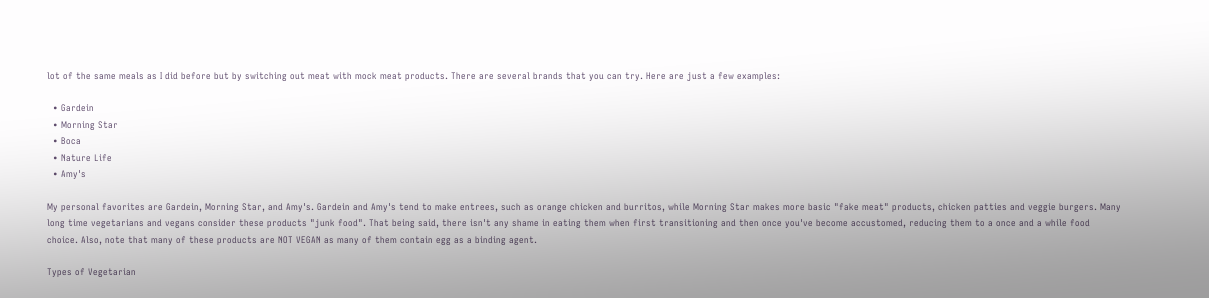lot of the same meals as I did before but by switching out meat with mock meat products. There are several brands that you can try. Here are just a few examples:

  • Gardein
  • Morning Star
  • Boca
  • Nature Life
  • Amy's

My personal favorites are Gardein, Morning Star, and Amy's. Gardein and Amy's tend to make entrees, such as orange chicken and burritos, while Morning Star makes more basic "fake meat" products, chicken patties and veggie burgers. Many long time vegetarians and vegans consider these products "junk food". That being said, there isn't any shame in eating them when first transitioning and then once you've become accustomed, reducing them to a once and a while food choice. Also, note that many of these products are NOT VEGAN as many of them contain egg as a binding agent.

Types of Vegetarian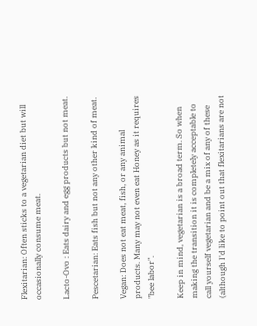Flexitarian: Often sticks to a vegetarian diet but will occasionally consume meat.

Lacto-Ovo : Eats dairy and egg products but not meat.

Pescetarian: Eats fish but not any other kind of meat.

Vegan: Does not eat meat, fish, or any animal products. Many may not even eat Honey as it requires "bee labor".

Keep in mind, vegetarian is a broad term. So when making the transition it is completely acceptable to call yourself vegetarian and be a mix of any of these (although I'd like to point out that flexitarians are not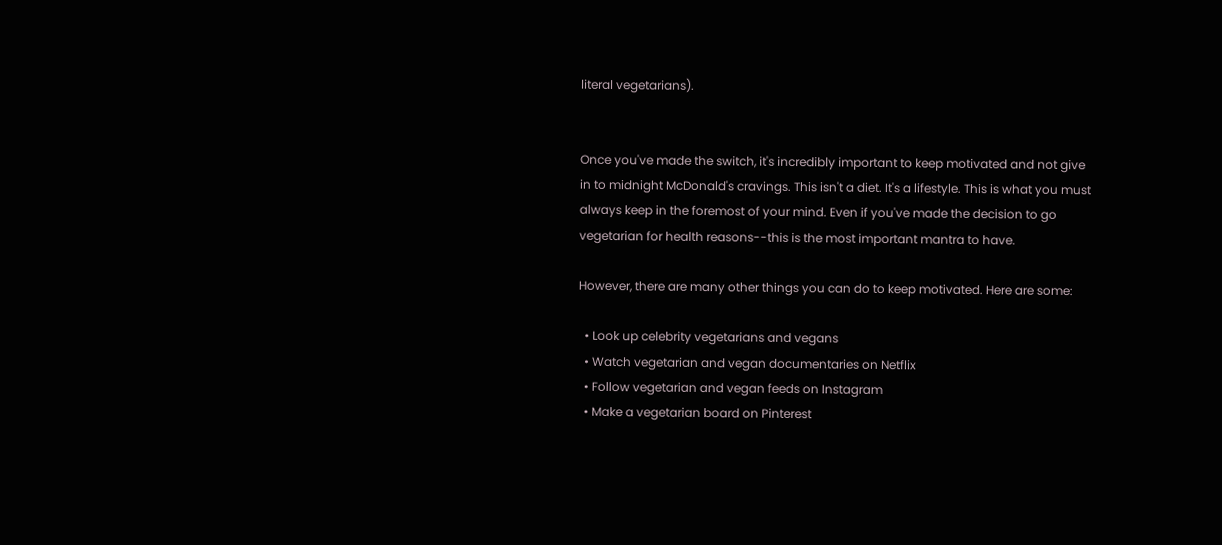literal vegetarians).


Once you've made the switch, it's incredibly important to keep motivated and not give in to midnight McDonald's cravings. This isn't a diet. It's a lifestyle. This is what you must always keep in the foremost of your mind. Even if you've made the decision to go vegetarian for health reasons--this is the most important mantra to have.

However, there are many other things you can do to keep motivated. Here are some:

  • Look up celebrity vegetarians and vegans
  • Watch vegetarian and vegan documentaries on Netflix
  • Follow vegetarian and vegan feeds on Instagram
  • Make a vegetarian board on Pinterest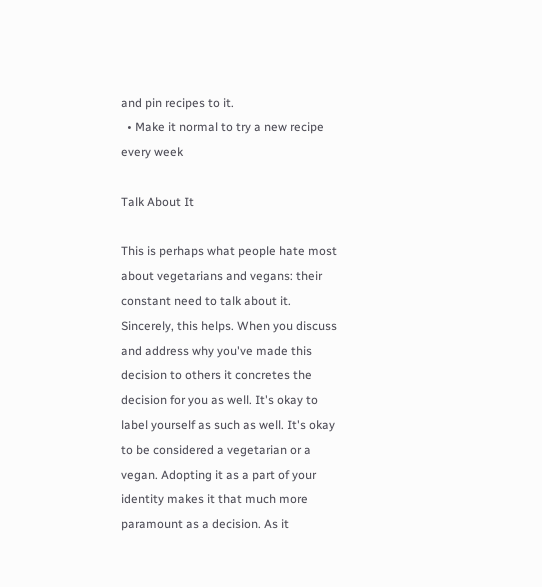and pin recipes to it.
  • Make it normal to try a new recipe every week

Talk About It

This is perhaps what people hate most about vegetarians and vegans: their constant need to talk about it. Sincerely, this helps. When you discuss and address why you've made this decision to others it concretes the decision for you as well. It's okay to label yourself as such as well. It's okay to be considered a vegetarian or a vegan. Adopting it as a part of your identity makes it that much more paramount as a decision. As it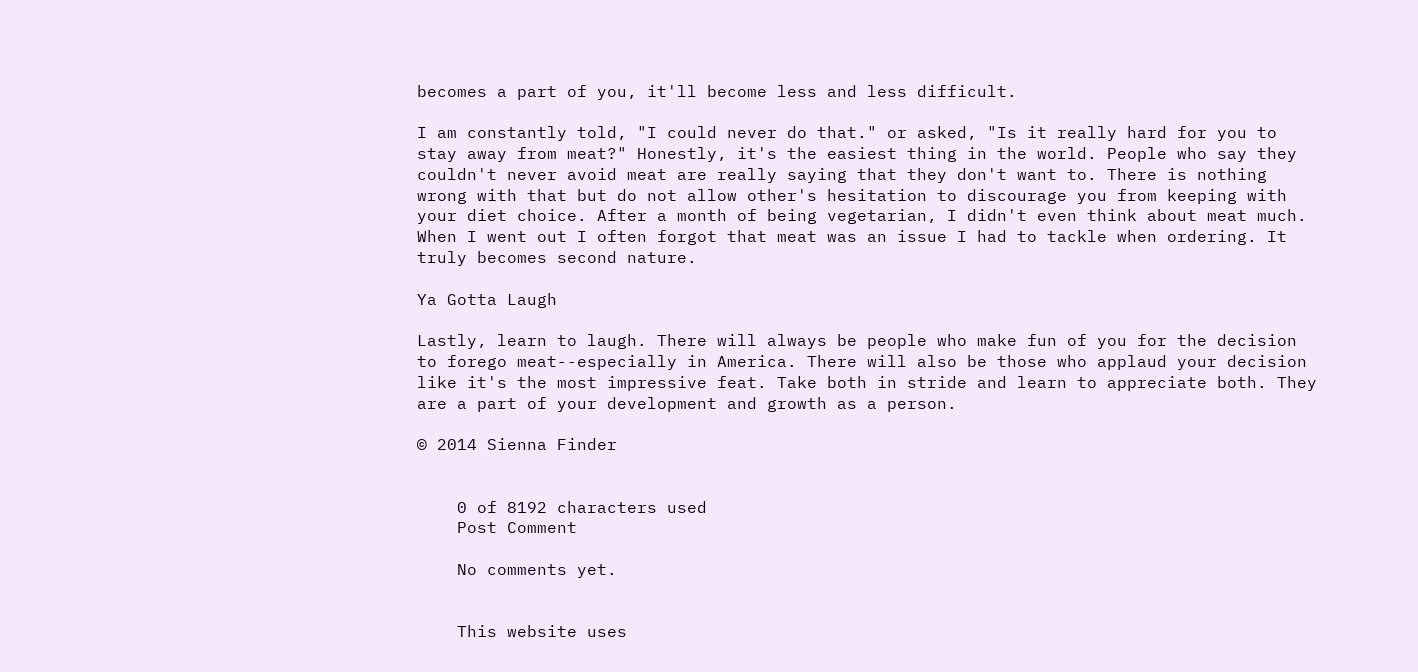becomes a part of you, it'll become less and less difficult.

I am constantly told, "I could never do that." or asked, "Is it really hard for you to stay away from meat?" Honestly, it's the easiest thing in the world. People who say they couldn't never avoid meat are really saying that they don't want to. There is nothing wrong with that but do not allow other's hesitation to discourage you from keeping with your diet choice. After a month of being vegetarian, I didn't even think about meat much. When I went out I often forgot that meat was an issue I had to tackle when ordering. It truly becomes second nature.

Ya Gotta Laugh

Lastly, learn to laugh. There will always be people who make fun of you for the decision to forego meat--especially in America. There will also be those who applaud your decision like it's the most impressive feat. Take both in stride and learn to appreciate both. They are a part of your development and growth as a person.

© 2014 Sienna Finder


    0 of 8192 characters used
    Post Comment

    No comments yet.


    This website uses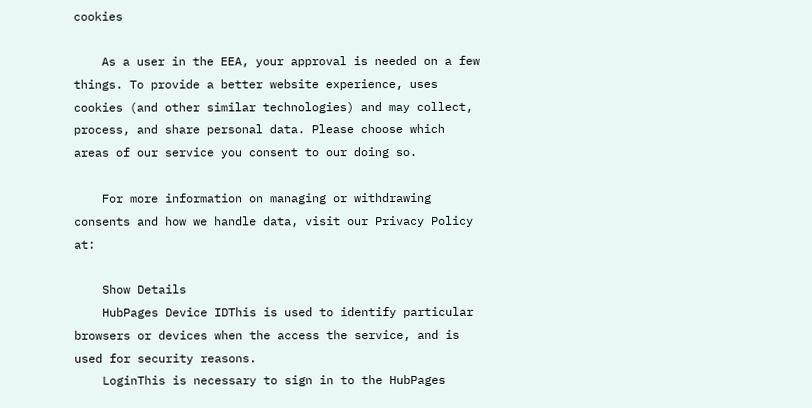cookies

    As a user in the EEA, your approval is needed on a few things. To provide a better website experience, uses cookies (and other similar technologies) and may collect, process, and share personal data. Please choose which areas of our service you consent to our doing so.

    For more information on managing or withdrawing consents and how we handle data, visit our Privacy Policy at:

    Show Details
    HubPages Device IDThis is used to identify particular browsers or devices when the access the service, and is used for security reasons.
    LoginThis is necessary to sign in to the HubPages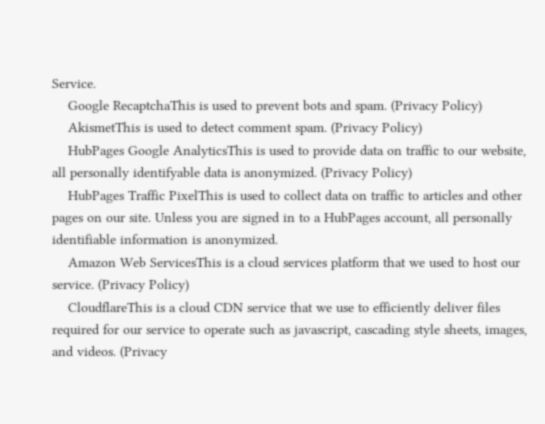Service.
    Google RecaptchaThis is used to prevent bots and spam. (Privacy Policy)
    AkismetThis is used to detect comment spam. (Privacy Policy)
    HubPages Google AnalyticsThis is used to provide data on traffic to our website, all personally identifyable data is anonymized. (Privacy Policy)
    HubPages Traffic PixelThis is used to collect data on traffic to articles and other pages on our site. Unless you are signed in to a HubPages account, all personally identifiable information is anonymized.
    Amazon Web ServicesThis is a cloud services platform that we used to host our service. (Privacy Policy)
    CloudflareThis is a cloud CDN service that we use to efficiently deliver files required for our service to operate such as javascript, cascading style sheets, images, and videos. (Privacy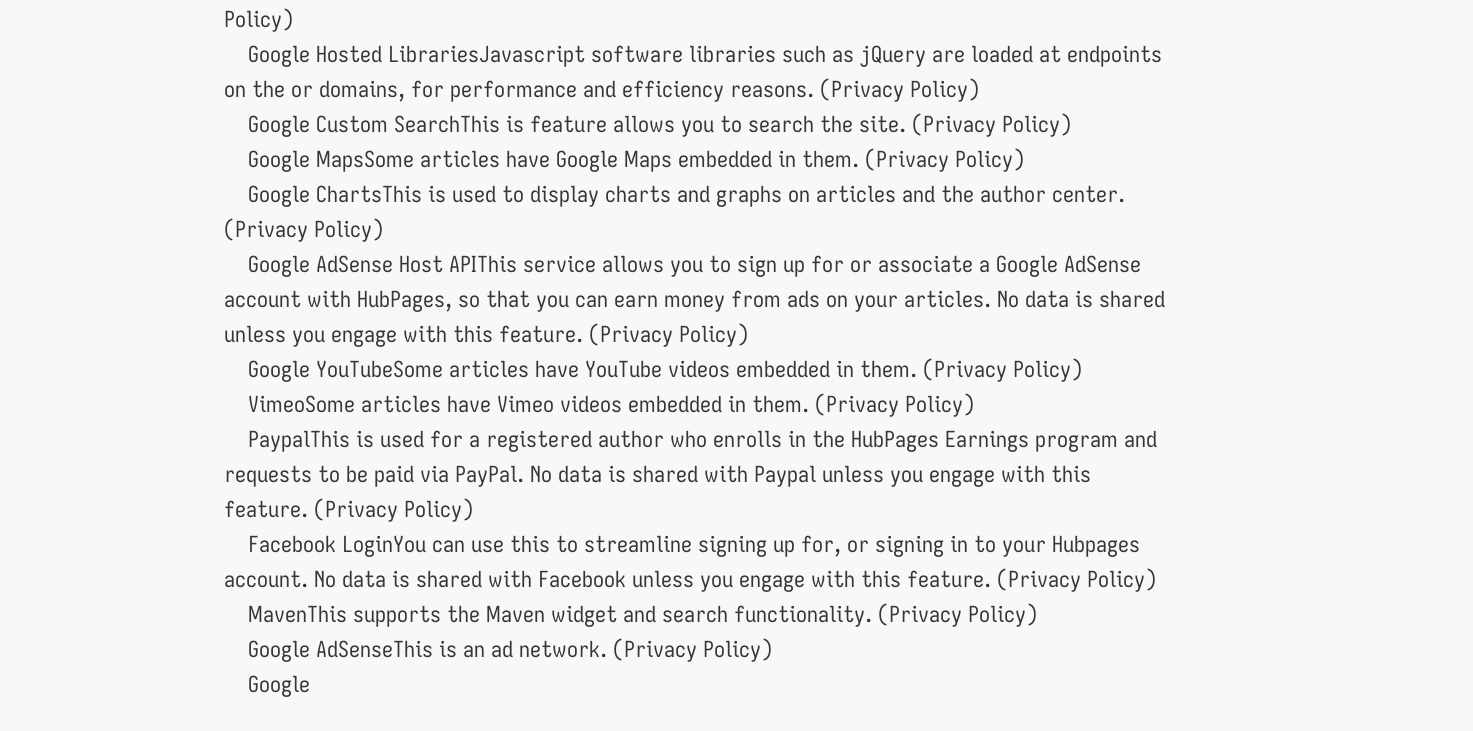Policy)
    Google Hosted LibrariesJavascript software libraries such as jQuery are loaded at endpoints on the or domains, for performance and efficiency reasons. (Privacy Policy)
    Google Custom SearchThis is feature allows you to search the site. (Privacy Policy)
    Google MapsSome articles have Google Maps embedded in them. (Privacy Policy)
    Google ChartsThis is used to display charts and graphs on articles and the author center. (Privacy Policy)
    Google AdSense Host APIThis service allows you to sign up for or associate a Google AdSense account with HubPages, so that you can earn money from ads on your articles. No data is shared unless you engage with this feature. (Privacy Policy)
    Google YouTubeSome articles have YouTube videos embedded in them. (Privacy Policy)
    VimeoSome articles have Vimeo videos embedded in them. (Privacy Policy)
    PaypalThis is used for a registered author who enrolls in the HubPages Earnings program and requests to be paid via PayPal. No data is shared with Paypal unless you engage with this feature. (Privacy Policy)
    Facebook LoginYou can use this to streamline signing up for, or signing in to your Hubpages account. No data is shared with Facebook unless you engage with this feature. (Privacy Policy)
    MavenThis supports the Maven widget and search functionality. (Privacy Policy)
    Google AdSenseThis is an ad network. (Privacy Policy)
    Google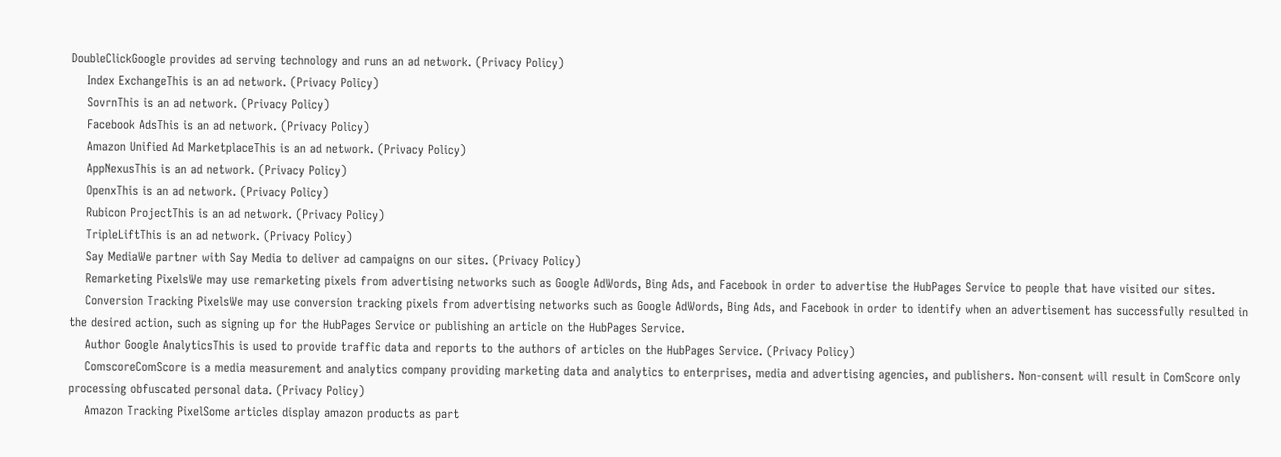DoubleClickGoogle provides ad serving technology and runs an ad network. (Privacy Policy)
    Index ExchangeThis is an ad network. (Privacy Policy)
    SovrnThis is an ad network. (Privacy Policy)
    Facebook AdsThis is an ad network. (Privacy Policy)
    Amazon Unified Ad MarketplaceThis is an ad network. (Privacy Policy)
    AppNexusThis is an ad network. (Privacy Policy)
    OpenxThis is an ad network. (Privacy Policy)
    Rubicon ProjectThis is an ad network. (Privacy Policy)
    TripleLiftThis is an ad network. (Privacy Policy)
    Say MediaWe partner with Say Media to deliver ad campaigns on our sites. (Privacy Policy)
    Remarketing PixelsWe may use remarketing pixels from advertising networks such as Google AdWords, Bing Ads, and Facebook in order to advertise the HubPages Service to people that have visited our sites.
    Conversion Tracking PixelsWe may use conversion tracking pixels from advertising networks such as Google AdWords, Bing Ads, and Facebook in order to identify when an advertisement has successfully resulted in the desired action, such as signing up for the HubPages Service or publishing an article on the HubPages Service.
    Author Google AnalyticsThis is used to provide traffic data and reports to the authors of articles on the HubPages Service. (Privacy Policy)
    ComscoreComScore is a media measurement and analytics company providing marketing data and analytics to enterprises, media and advertising agencies, and publishers. Non-consent will result in ComScore only processing obfuscated personal data. (Privacy Policy)
    Amazon Tracking PixelSome articles display amazon products as part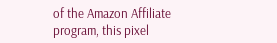of the Amazon Affiliate program, this pixel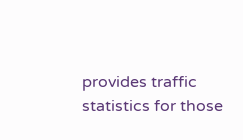provides traffic statistics for those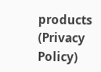products (Privacy Policy)